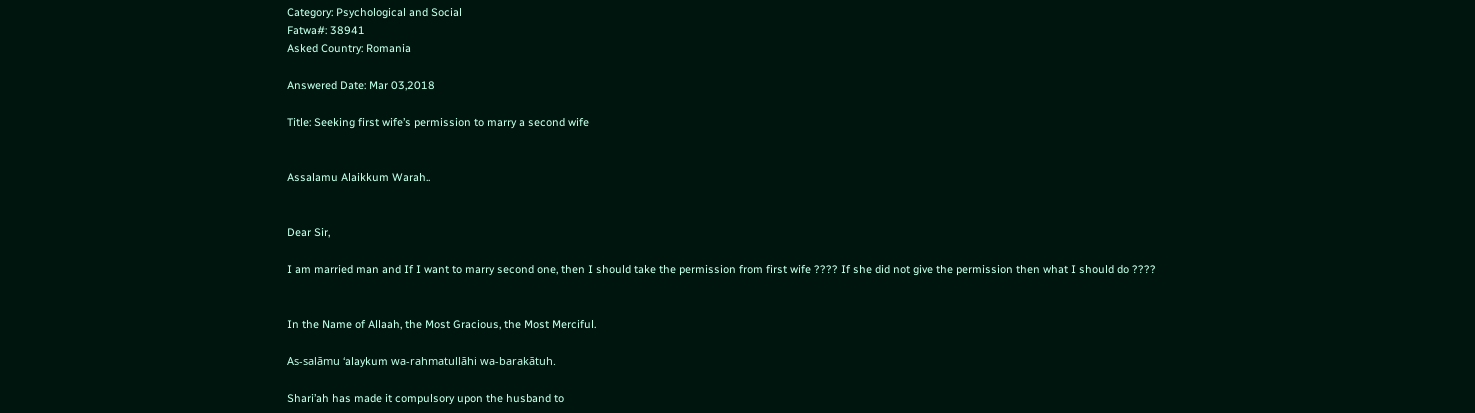Category: Psychological and Social
Fatwa#: 38941
Asked Country: Romania

Answered Date: Mar 03,2018

Title: Seeking first wife’s permission to marry a second wife


Assalamu Alaikkum Warah..


Dear Sir,

I am married man and If I want to marry second one, then I should take the permission from first wife ???? If she did not give the permission then what I should do ????


In the Name of Allaah, the Most Gracious, the Most Merciful.

As-salāmu ‘alaykum wa-rahmatullāhi wa-barakātuh.

Shari’ah has made it compulsory upon the husband to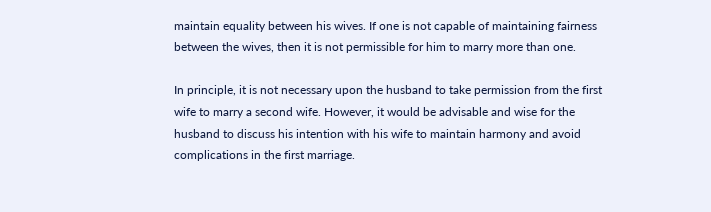maintain equality between his wives. If one is not capable of maintaining fairness between the wives, then it is not permissible for him to marry more than one.

In principle, it is not necessary upon the husband to take permission from the first wife to marry a second wife. However, it would be advisable and wise for the husband to discuss his intention with his wife to maintain harmony and avoid complications in the first marriage.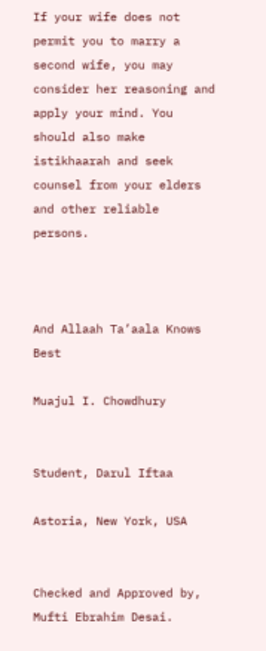If your wife does not permit you to marry a second wife, you may consider her reasoning and apply your mind. You should also make istikhaarah and seek counsel from your elders and other reliable persons.



And Allaah Ta’aala Knows Best

Muajul I. Chowdhury


Student, Darul Iftaa

Astoria, New York, USA


Checked and Approved by,
Mufti Ebrahim Desai.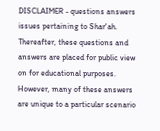DISCLAIMER - questions answers issues pertaining to Shar'ah. Thereafter, these questions and answers are placed for public view on for educational purposes. However, many of these answers are unique to a particular scenario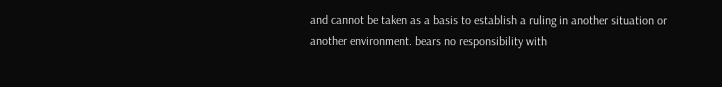and cannot be taken as a basis to establish a ruling in another situation or another environment. bears no responsibility with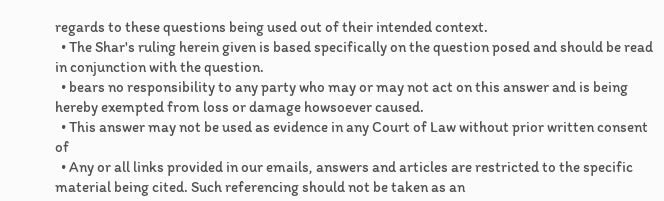regards to these questions being used out of their intended context.
  • The Shar's ruling herein given is based specifically on the question posed and should be read in conjunction with the question.
  • bears no responsibility to any party who may or may not act on this answer and is being hereby exempted from loss or damage howsoever caused.
  • This answer may not be used as evidence in any Court of Law without prior written consent of
  • Any or all links provided in our emails, answers and articles are restricted to the specific material being cited. Such referencing should not be taken as an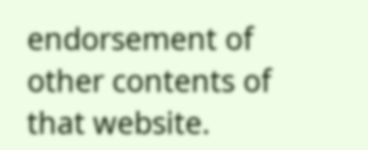endorsement of other contents of that website.